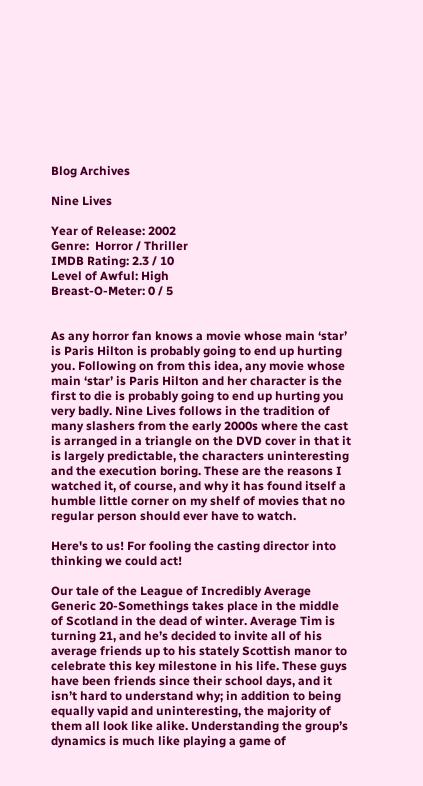Blog Archives

Nine Lives

Year of Release: 2002
Genre:  Horror / Thriller
IMDB Rating: 2.3 / 10
Level of Awful: High
Breast-O-Meter: 0 / 5


As any horror fan knows a movie whose main ‘star’ is Paris Hilton is probably going to end up hurting you. Following on from this idea, any movie whose main ‘star’ is Paris Hilton and her character is the first to die is probably going to end up hurting you very badly. Nine Lives follows in the tradition of many slashers from the early 2000s where the cast is arranged in a triangle on the DVD cover in that it is largely predictable, the characters uninteresting and the execution boring. These are the reasons I watched it, of course, and why it has found itself a humble little corner on my shelf of movies that no regular person should ever have to watch.

Here's to us! For fooling the casting director into thinking we could act!

Our tale of the League of Incredibly Average Generic 20-Somethings takes place in the middle of Scotland in the dead of winter. Average Tim is turning 21, and he’s decided to invite all of his average friends up to his stately Scottish manor to celebrate this key milestone in his life. These guys have been friends since their school days, and it isn’t hard to understand why; in addition to being equally vapid and uninteresting, the majority of them all look like alike. Understanding the group’s dynamics is much like playing a game of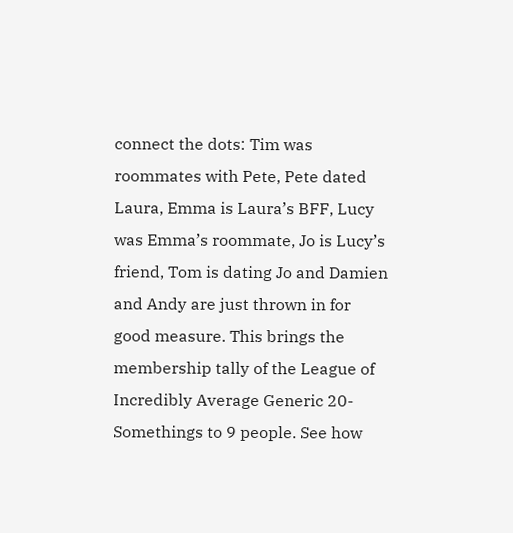connect the dots: Tim was roommates with Pete, Pete dated Laura, Emma is Laura’s BFF, Lucy was Emma’s roommate, Jo is Lucy’s friend, Tom is dating Jo and Damien and Andy are just thrown in for good measure. This brings the membership tally of the League of Incredibly Average Generic 20-Somethings to 9 people. See how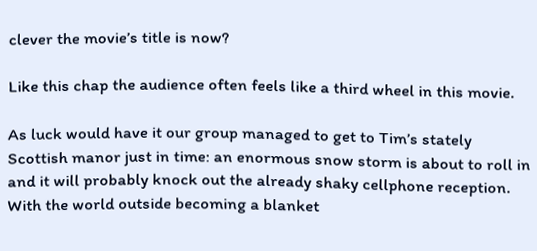clever the movie’s title is now?

Like this chap the audience often feels like a third wheel in this movie.

As luck would have it our group managed to get to Tim’s stately Scottish manor just in time: an enormous snow storm is about to roll in and it will probably knock out the already shaky cellphone reception. With the world outside becoming a blanket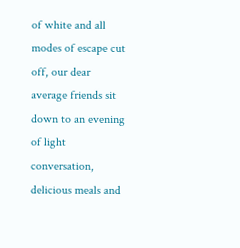of white and all modes of escape cut off, our dear average friends sit down to an evening of light conversation, delicious meals and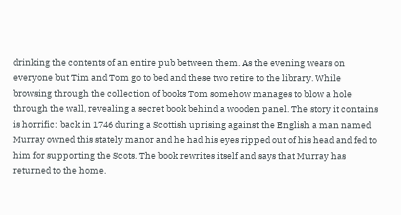drinking the contents of an entire pub between them. As the evening wears on everyone but Tim and Tom go to bed and these two retire to the library. While browsing through the collection of books Tom somehow manages to blow a hole through the wall, revealing a secret book behind a wooden panel. The story it contains is horrific: back in 1746 during a Scottish uprising against the English a man named Murray owned this stately manor and he had his eyes ripped out of his head and fed to him for supporting the Scots. The book rewrites itself and says that Murray has returned to the home.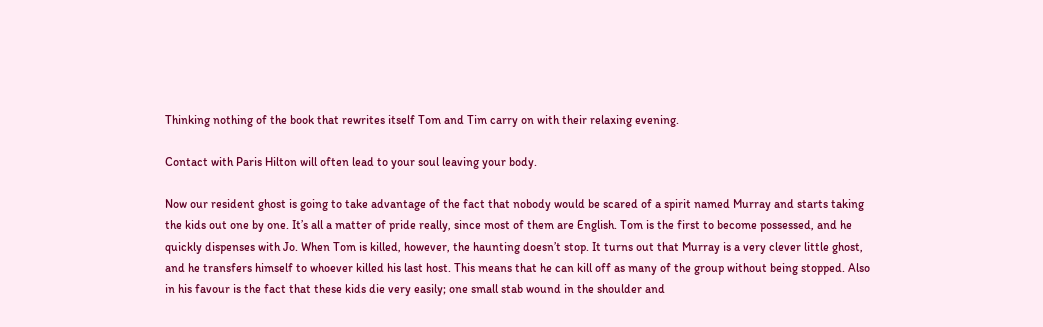Thinking nothing of the book that rewrites itself Tom and Tim carry on with their relaxing evening.

Contact with Paris Hilton will often lead to your soul leaving your body.

Now our resident ghost is going to take advantage of the fact that nobody would be scared of a spirit named Murray and starts taking the kids out one by one. It’s all a matter of pride really, since most of them are English. Tom is the first to become possessed, and he quickly dispenses with Jo. When Tom is killed, however, the haunting doesn’t stop. It turns out that Murray is a very clever little ghost, and he transfers himself to whoever killed his last host. This means that he can kill off as many of the group without being stopped. Also in his favour is the fact that these kids die very easily; one small stab wound in the shoulder and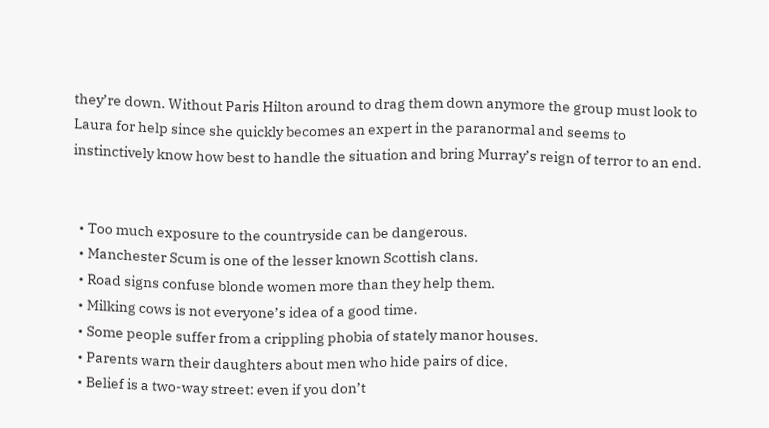they’re down. Without Paris Hilton around to drag them down anymore the group must look to Laura for help since she quickly becomes an expert in the paranormal and seems to instinctively know how best to handle the situation and bring Murray’s reign of terror to an end.


  • Too much exposure to the countryside can be dangerous.
  • Manchester Scum is one of the lesser known Scottish clans.
  • Road signs confuse blonde women more than they help them.
  • Milking cows is not everyone’s idea of a good time.
  • Some people suffer from a crippling phobia of stately manor houses.
  • Parents warn their daughters about men who hide pairs of dice.
  • Belief is a two-way street: even if you don’t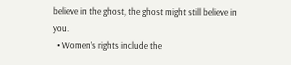believe in the ghost, the ghost might still believe in you.
  • Women’s rights include the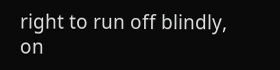right to run off blindly, on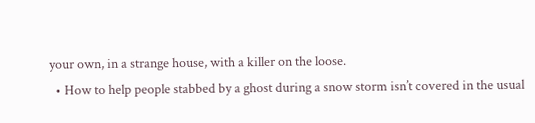your own, in a strange house, with a killer on the loose.
  • How to help people stabbed by a ghost during a snow storm isn’t covered in the usual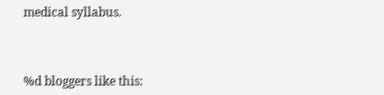medical syllabus.



%d bloggers like this: